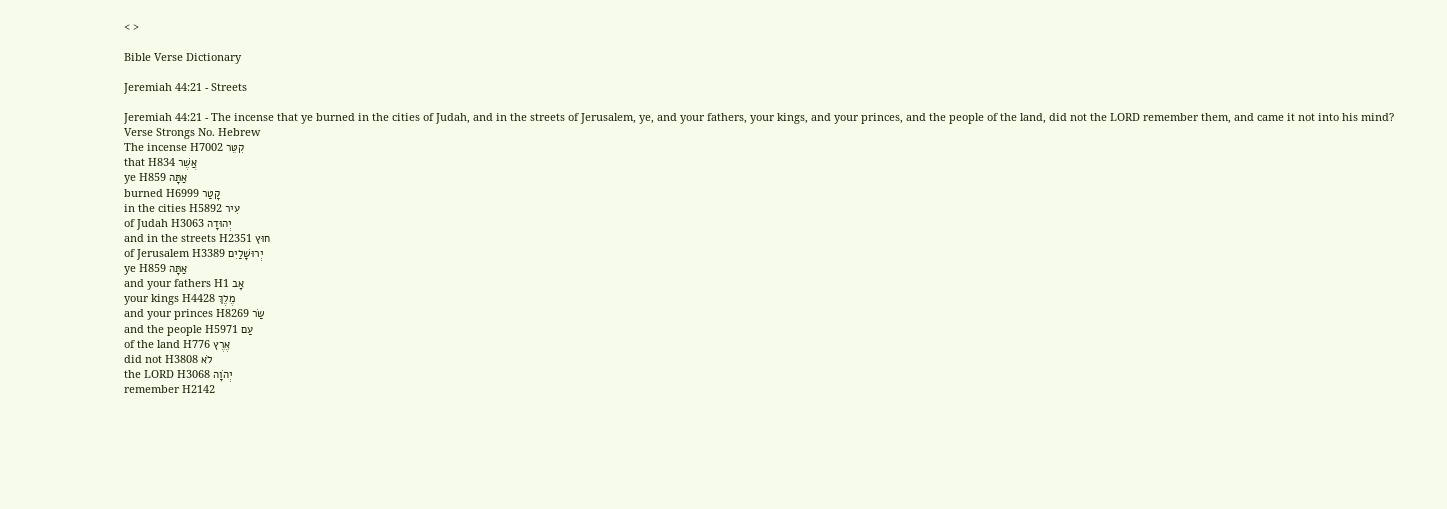< >

Bible Verse Dictionary

Jeremiah 44:21 - Streets

Jeremiah 44:21 - The incense that ye burned in the cities of Judah, and in the streets of Jerusalem, ye, and your fathers, your kings, and your princes, and the people of the land, did not the LORD remember them, and came it not into his mind?
Verse Strongs No. Hebrew
The incense H7002 קִטֵּר
that H834 אֲשֶׁר
ye H859 אַתָּה
burned H6999 קָטַר
in the cities H5892 עִיר
of Judah H3063 יְהוּדָה
and in the streets H2351 חוּץ
of Jerusalem H3389 יְרוּשָׁלַיִם
ye H859 אַתָּה
and your fathers H1 אָב
your kings H4428 מֶלֶךְ
and your princes H8269 שַׂר
and the people H5971 עַם
of the land H776 אֶרֶץ
did not H3808 לֹא
the LORD H3068 יְהֹוָה
remember H2142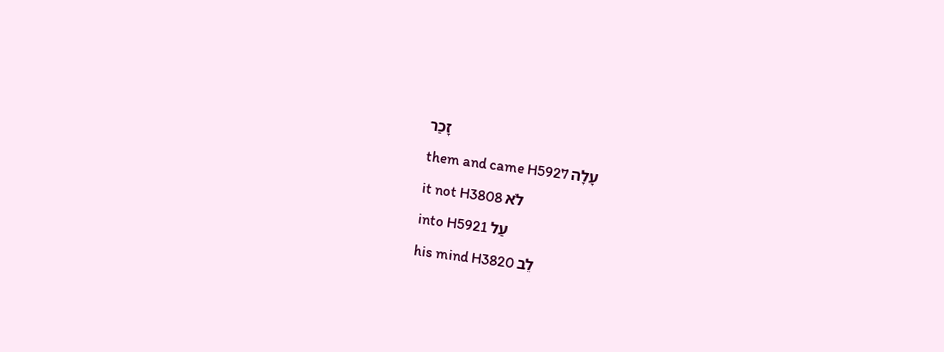זָכַר
them and came H5927 עָלָה
it not H3808 לֹא
into H5921 עַל
his mind H3820 לֵב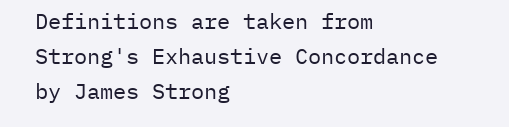Definitions are taken from Strong's Exhaustive Concordance
by James Strong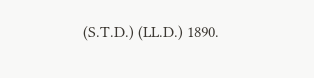(S.T.D.) (LL.D.) 1890.